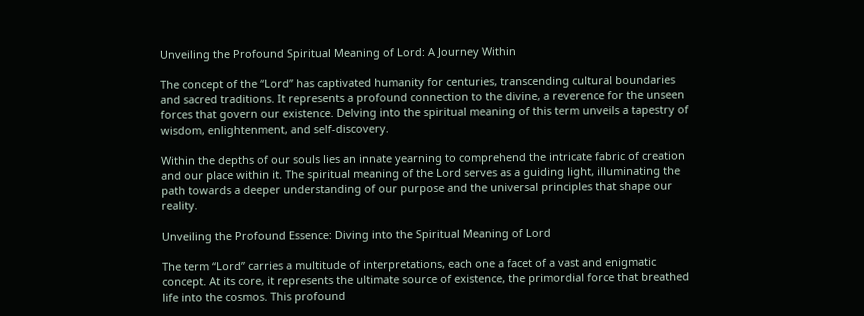Unveiling the Profound Spiritual Meaning of Lord: A Journey Within

The concept of the “Lord” has captivated humanity for centuries, transcending cultural boundaries and sacred traditions. It represents a profound connection to the divine, a reverence for the unseen forces that govern our existence. Delving into the spiritual meaning of this term unveils a tapestry of wisdom, enlightenment, and self-discovery.

Within the depths of our souls lies an innate yearning to comprehend the intricate fabric of creation and our place within it. The spiritual meaning of the Lord serves as a guiding light, illuminating the path towards a deeper understanding of our purpose and the universal principles that shape our reality.

Unveiling the Profound Essence: Diving into the Spiritual Meaning of Lord

The term “Lord” carries a multitude of interpretations, each one a facet of a vast and enigmatic concept. At its core, it represents the ultimate source of existence, the primordial force that breathed life into the cosmos. This profound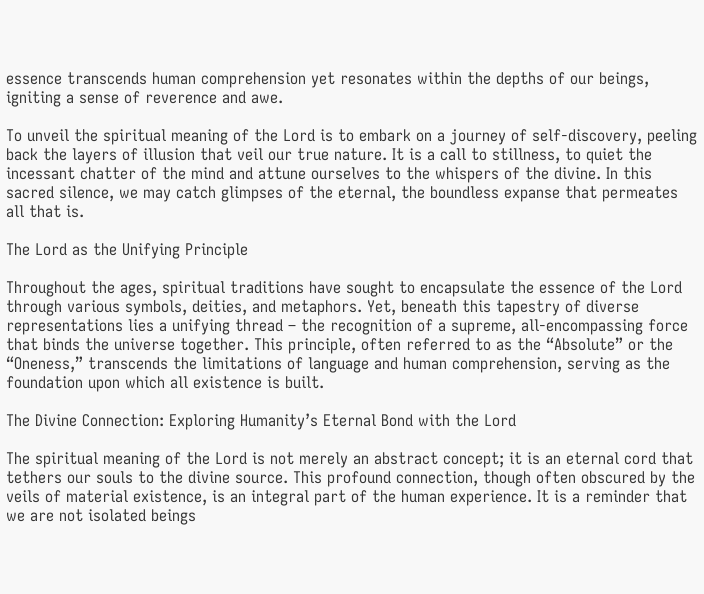essence transcends human comprehension yet resonates within the depths of our beings, igniting a sense of reverence and awe.

To unveil the spiritual meaning of the Lord is to embark on a journey of self-discovery, peeling back the layers of illusion that veil our true nature. It is a call to stillness, to quiet the incessant chatter of the mind and attune ourselves to the whispers of the divine. In this sacred silence, we may catch glimpses of the eternal, the boundless expanse that permeates all that is.

The Lord as the Unifying Principle

Throughout the ages, spiritual traditions have sought to encapsulate the essence of the Lord through various symbols, deities, and metaphors. Yet, beneath this tapestry of diverse representations lies a unifying thread – the recognition of a supreme, all-encompassing force that binds the universe together. This principle, often referred to as the “Absolute” or the “Oneness,” transcends the limitations of language and human comprehension, serving as the foundation upon which all existence is built.

The Divine Connection: Exploring Humanity’s Eternal Bond with the Lord

The spiritual meaning of the Lord is not merely an abstract concept; it is an eternal cord that tethers our souls to the divine source. This profound connection, though often obscured by the veils of material existence, is an integral part of the human experience. It is a reminder that we are not isolated beings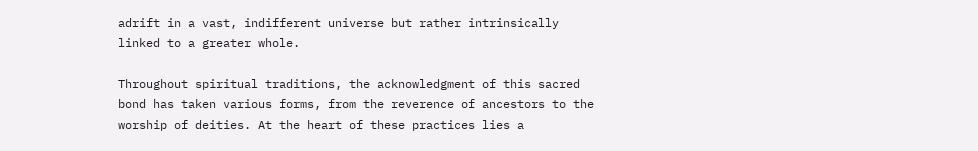adrift in a vast, indifferent universe but rather intrinsically linked to a greater whole.

Throughout spiritual traditions, the acknowledgment of this sacred bond has taken various forms, from the reverence of ancestors to the worship of deities. At the heart of these practices lies a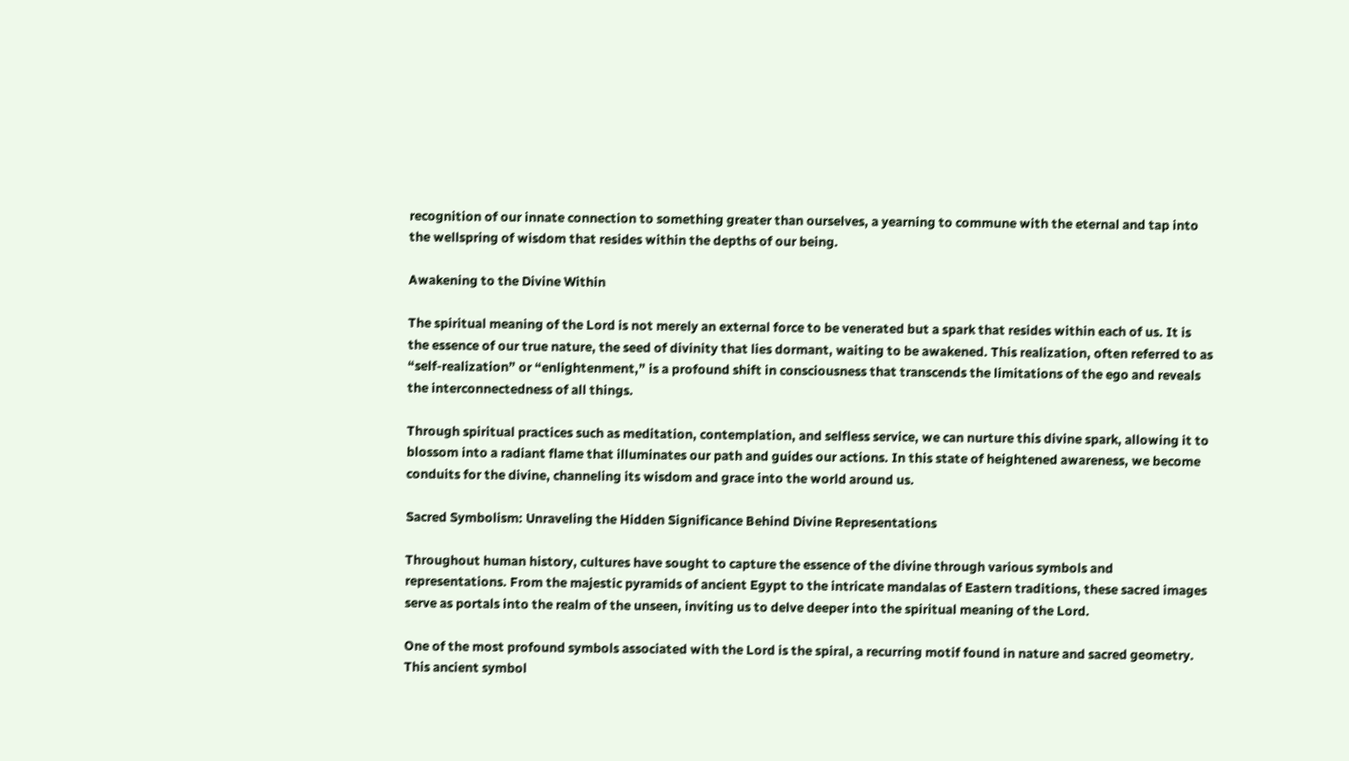recognition of our innate connection to something greater than ourselves, a yearning to commune with the eternal and tap into the wellspring of wisdom that resides within the depths of our being.

Awakening to the Divine Within

The spiritual meaning of the Lord is not merely an external force to be venerated but a spark that resides within each of us. It is the essence of our true nature, the seed of divinity that lies dormant, waiting to be awakened. This realization, often referred to as “self-realization” or “enlightenment,” is a profound shift in consciousness that transcends the limitations of the ego and reveals the interconnectedness of all things.

Through spiritual practices such as meditation, contemplation, and selfless service, we can nurture this divine spark, allowing it to blossom into a radiant flame that illuminates our path and guides our actions. In this state of heightened awareness, we become conduits for the divine, channeling its wisdom and grace into the world around us.

Sacred Symbolism: Unraveling the Hidden Significance Behind Divine Representations

Throughout human history, cultures have sought to capture the essence of the divine through various symbols and representations. From the majestic pyramids of ancient Egypt to the intricate mandalas of Eastern traditions, these sacred images serve as portals into the realm of the unseen, inviting us to delve deeper into the spiritual meaning of the Lord.

One of the most profound symbols associated with the Lord is the spiral, a recurring motif found in nature and sacred geometry. This ancient symbol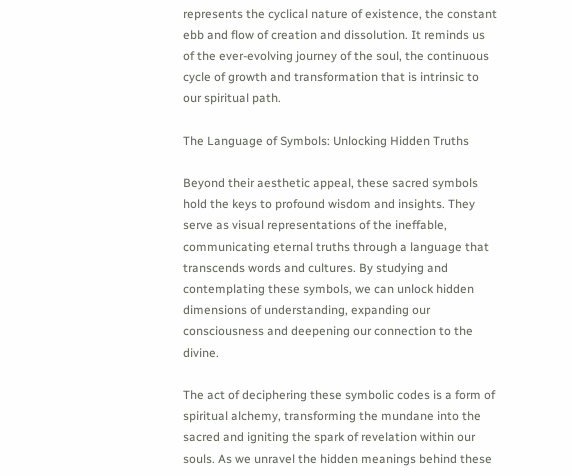represents the cyclical nature of existence, the constant ebb and flow of creation and dissolution. It reminds us of the ever-evolving journey of the soul, the continuous cycle of growth and transformation that is intrinsic to our spiritual path.

The Language of Symbols: Unlocking Hidden Truths

Beyond their aesthetic appeal, these sacred symbols hold the keys to profound wisdom and insights. They serve as visual representations of the ineffable, communicating eternal truths through a language that transcends words and cultures. By studying and contemplating these symbols, we can unlock hidden dimensions of understanding, expanding our consciousness and deepening our connection to the divine.

The act of deciphering these symbolic codes is a form of spiritual alchemy, transforming the mundane into the sacred and igniting the spark of revelation within our souls. As we unravel the hidden meanings behind these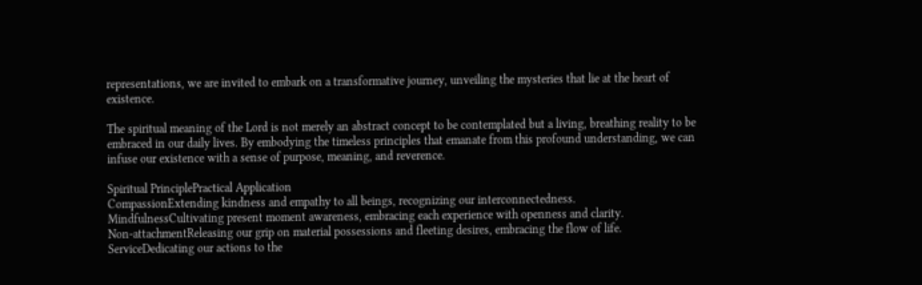representations, we are invited to embark on a transformative journey, unveiling the mysteries that lie at the heart of existence.

The spiritual meaning of the Lord is not merely an abstract concept to be contemplated but a living, breathing reality to be embraced in our daily lives. By embodying the timeless principles that emanate from this profound understanding, we can infuse our existence with a sense of purpose, meaning, and reverence.

Spiritual PrinciplePractical Application
CompassionExtending kindness and empathy to all beings, recognizing our interconnectedness.
MindfulnessCultivating present moment awareness, embracing each experience with openness and clarity.
Non-attachmentReleasing our grip on material possessions and fleeting desires, embracing the flow of life.
ServiceDedicating our actions to the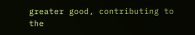greater good, contributing to the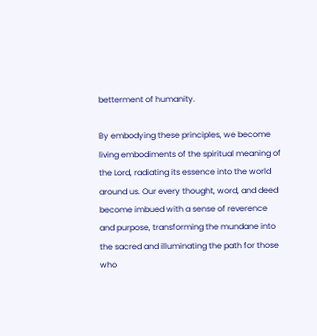betterment of humanity.

By embodying these principles, we become living embodiments of the spiritual meaning of the Lord, radiating its essence into the world around us. Our every thought, word, and deed become imbued with a sense of reverence and purpose, transforming the mundane into the sacred and illuminating the path for those who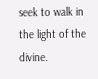seek to walk in the light of the divine.